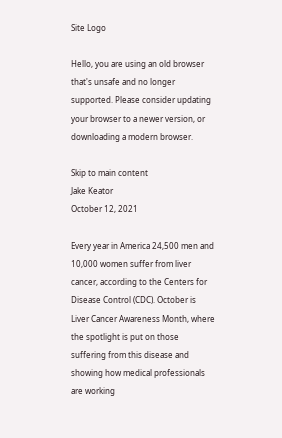Site Logo

Hello, you are using an old browser that's unsafe and no longer supported. Please consider updating your browser to a newer version, or downloading a modern browser.

Skip to main content
Jake Keator
October 12, 2021

Every year in America 24,500 men and 10,000 women suffer from liver cancer, according to the Centers for Disease Control (CDC). October is Liver Cancer Awareness Month, where the spotlight is put on those suffering from this disease and showing how medical professionals are working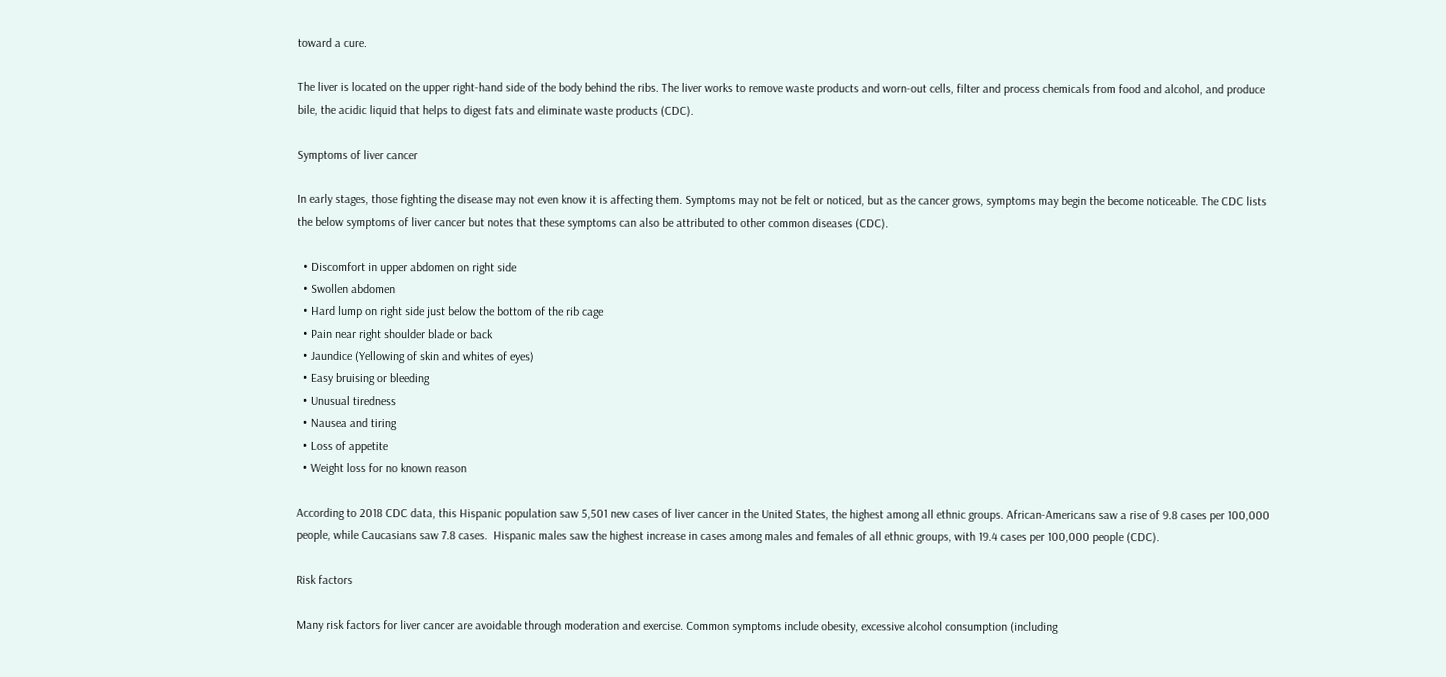toward a cure.

The liver is located on the upper right-hand side of the body behind the ribs. The liver works to remove waste products and worn-out cells, filter and process chemicals from food and alcohol, and produce bile, the acidic liquid that helps to digest fats and eliminate waste products (CDC).

Symptoms of liver cancer

In early stages, those fighting the disease may not even know it is affecting them. Symptoms may not be felt or noticed, but as the cancer grows, symptoms may begin the become noticeable. The CDC lists the below symptoms of liver cancer but notes that these symptoms can also be attributed to other common diseases (CDC).

  • Discomfort in upper abdomen on right side
  • Swollen abdomen
  • Hard lump on right side just below the bottom of the rib cage
  • Pain near right shoulder blade or back
  • Jaundice (Yellowing of skin and whites of eyes)
  • Easy bruising or bleeding
  • Unusual tiredness
  • Nausea and tiring
  • Loss of appetite
  • Weight loss for no known reason

According to 2018 CDC data, this Hispanic population saw 5,501 new cases of liver cancer in the United States, the highest among all ethnic groups. African-Americans saw a rise of 9.8 cases per 100,000 people, while Caucasians saw 7.8 cases.  Hispanic males saw the highest increase in cases among males and females of all ethnic groups, with 19.4 cases per 100,000 people (CDC).

Risk factors

Many risk factors for liver cancer are avoidable through moderation and exercise. Common symptoms include obesity, excessive alcohol consumption (including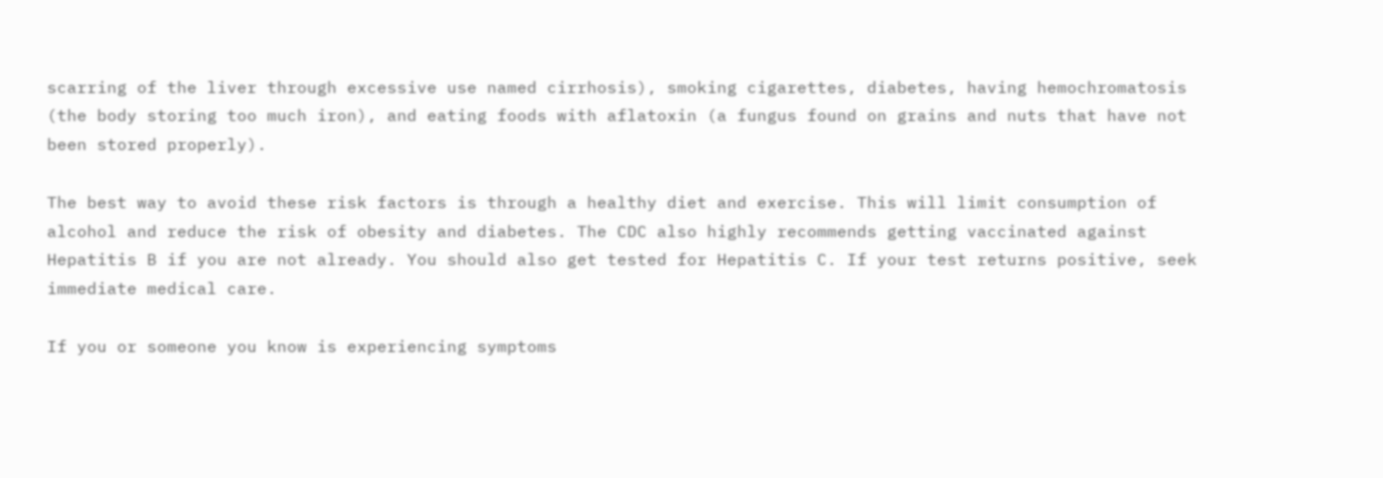scarring of the liver through excessive use named cirrhosis), smoking cigarettes, diabetes, having hemochromatosis (the body storing too much iron), and eating foods with aflatoxin (a fungus found on grains and nuts that have not been stored properly).

The best way to avoid these risk factors is through a healthy diet and exercise. This will limit consumption of alcohol and reduce the risk of obesity and diabetes. The CDC also highly recommends getting vaccinated against Hepatitis B if you are not already. You should also get tested for Hepatitis C. If your test returns positive, seek immediate medical care.

If you or someone you know is experiencing symptoms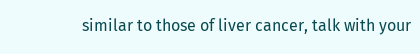similar to those of liver cancer, talk with your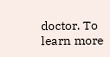doctor. To learn more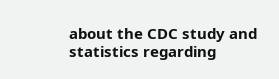about the CDC study and statistics regarding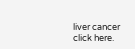liver cancer click here.